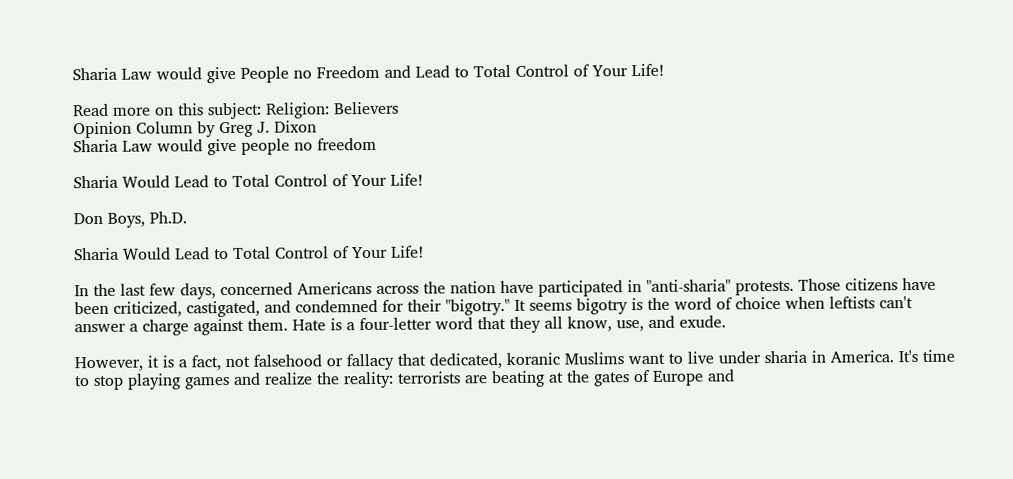Sharia Law would give People no Freedom and Lead to Total Control of Your Life!

Read more on this subject: Religion: Believers
Opinion Column by Greg J. Dixon
Sharia Law would give people no freedom

Sharia Would Lead to Total Control of Your Life!

Don Boys, Ph.D.

Sharia Would Lead to Total Control of Your Life!

In the last few days, concerned Americans across the nation have participated in "anti-sharia" protests. Those citizens have been criticized, castigated, and condemned for their "bigotry." It seems bigotry is the word of choice when leftists can't answer a charge against them. Hate is a four-letter word that they all know, use, and exude.

However, it is a fact, not falsehood or fallacy that dedicated, koranic Muslims want to live under sharia in America. It's time to stop playing games and realize the reality: terrorists are beating at the gates of Europe and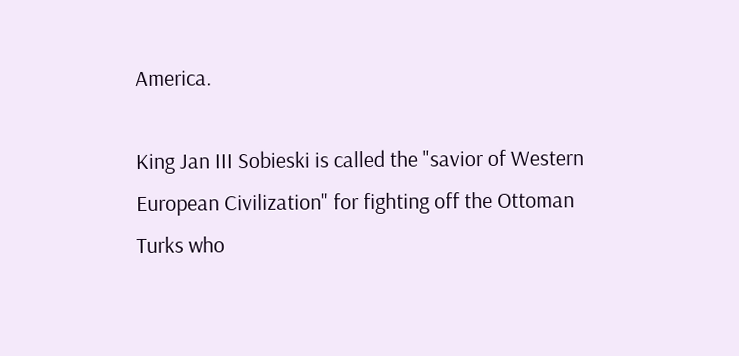America.

King Jan III Sobieski is called the "savior of Western European Civilization" for fighting off the Ottoman Turks who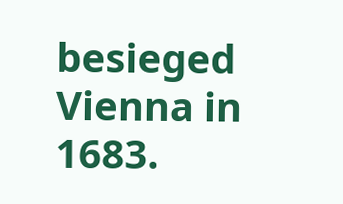besieged Vienna in 1683.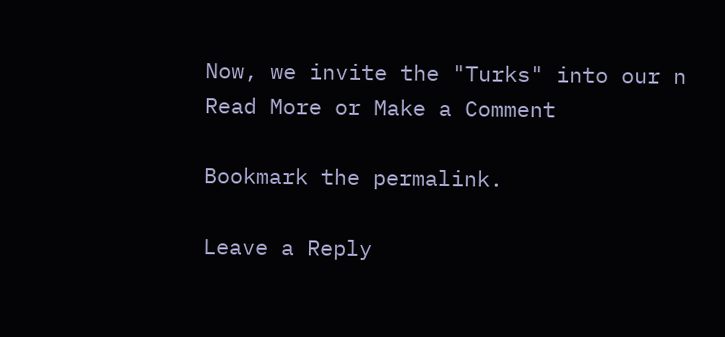Now, we invite the "Turks" into our n
Read More or Make a Comment

Bookmark the permalink.

Leave a Reply